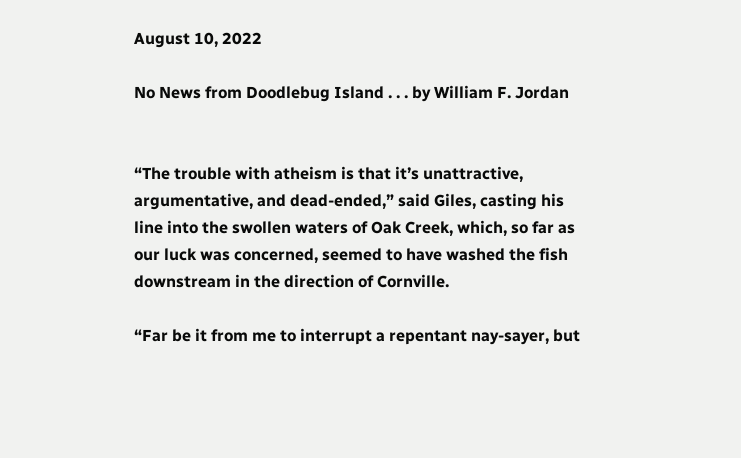August 10, 2022

No News from Doodlebug Island . . . by William F. Jordan


“The trouble with atheism is that it’s unattractive, argumentative, and dead-ended,” said Giles, casting his line into the swollen waters of Oak Creek, which, so far as our luck was concerned, seemed to have washed the fish downstream in the direction of Cornville.

“Far be it from me to interrupt a repentant nay-sayer, but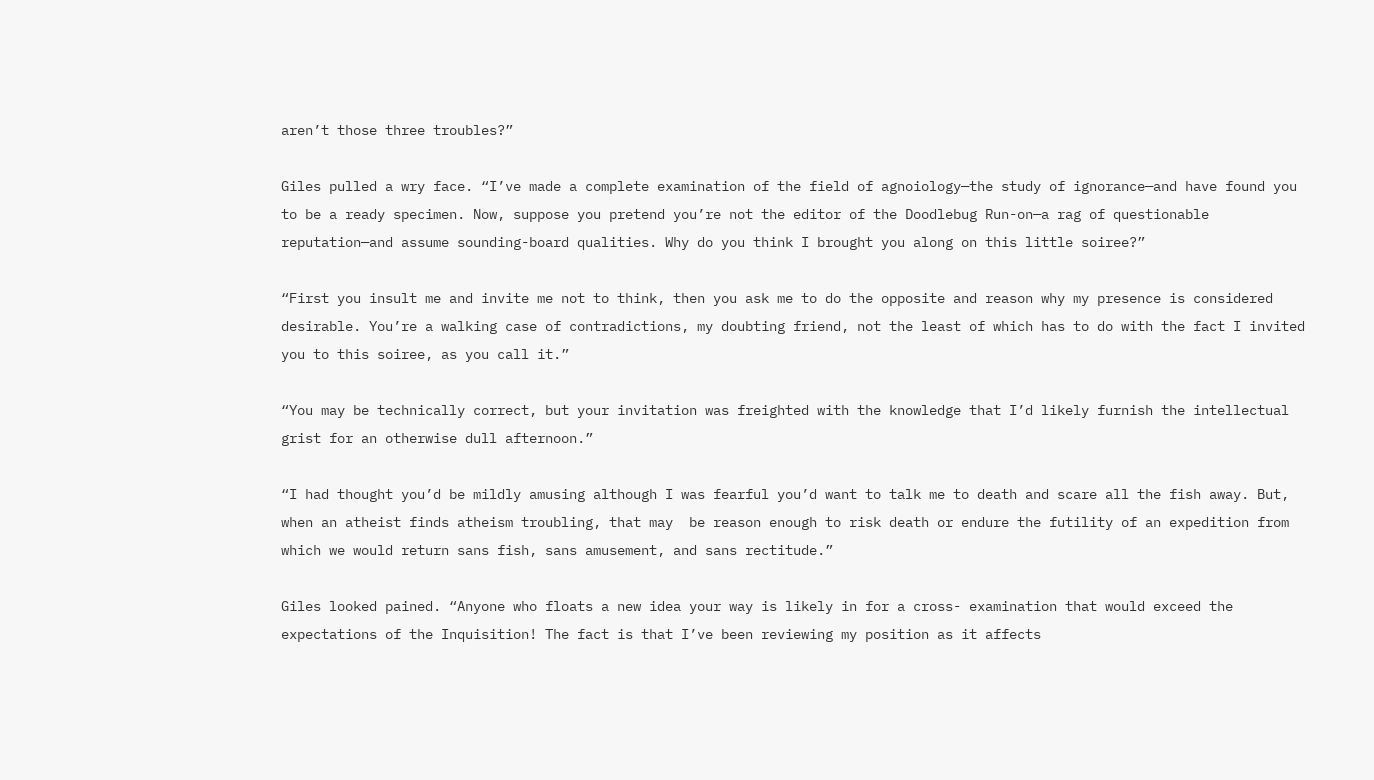aren’t those three troubles?”

Giles pulled a wry face. “I’ve made a complete examination of the field of agnoiology—the study of ignorance—and have found you to be a ready specimen. Now, suppose you pretend you’re not the editor of the Doodlebug Run-on—a rag of questionable reputation—and assume sounding-board qualities. Why do you think I brought you along on this little soiree?”

“First you insult me and invite me not to think, then you ask me to do the opposite and reason why my presence is considered desirable. You’re a walking case of contradictions, my doubting friend, not the least of which has to do with the fact I invited you to this soiree, as you call it.”

“You may be technically correct, but your invitation was freighted with the knowledge that I’d likely furnish the intellectual grist for an otherwise dull afternoon.”

“I had thought you’d be mildly amusing although I was fearful you’d want to talk me to death and scare all the fish away. But, when an atheist finds atheism troubling, that may  be reason enough to risk death or endure the futility of an expedition from which we would return sans fish, sans amusement, and sans rectitude.”

Giles looked pained. “Anyone who floats a new idea your way is likely in for a cross- examination that would exceed the expectations of the Inquisition! The fact is that I’ve been reviewing my position as it affects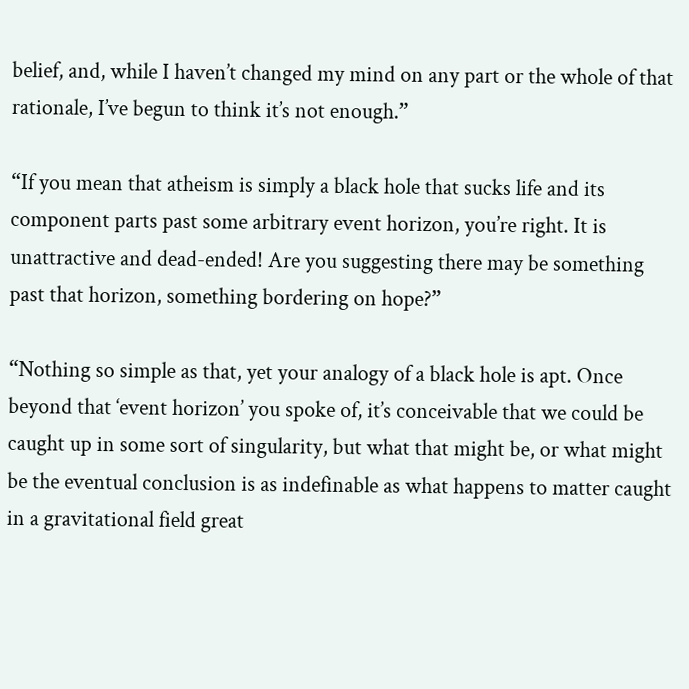belief, and, while I haven’t changed my mind on any part or the whole of that rationale, I’ve begun to think it’s not enough.”

“If you mean that atheism is simply a black hole that sucks life and its component parts past some arbitrary event horizon, you’re right. It is unattractive and dead-ended! Are you suggesting there may be something past that horizon, something bordering on hope?”

“Nothing so simple as that, yet your analogy of a black hole is apt. Once beyond that ‘event horizon’ you spoke of, it’s conceivable that we could be caught up in some sort of singularity, but what that might be, or what might be the eventual conclusion is as indefinable as what happens to matter caught in a gravitational field great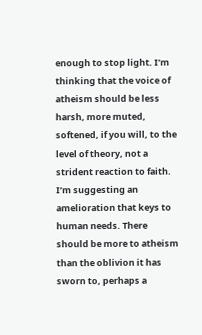enough to stop light. I’m thinking that the voice of atheism should be less harsh, more muted, softened, if you will, to the level of theory, not a strident reaction to faith. I’m suggesting an amelioration that keys to human needs. There should be more to atheism than the oblivion it has sworn to, perhaps a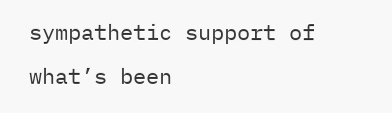sympathetic support of what’s been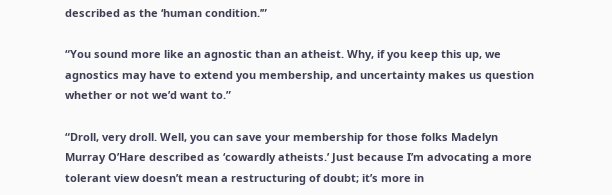described as the ‘human condition.’”

“You sound more like an agnostic than an atheist. Why, if you keep this up, we agnostics may have to extend you membership, and uncertainty makes us question whether or not we’d want to.”

“Droll, very droll. Well, you can save your membership for those folks Madelyn Murray O’Hare described as ‘cowardly atheists.’ Just because I’m advocating a more tolerant view doesn’t mean a restructuring of doubt; it’s more in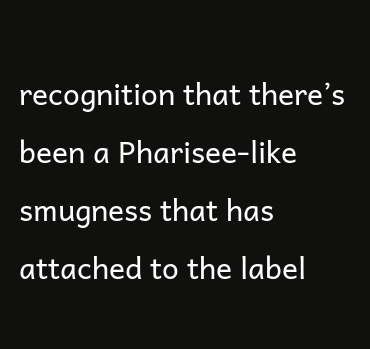recognition that there’s been a Pharisee-like smugness that has attached to the label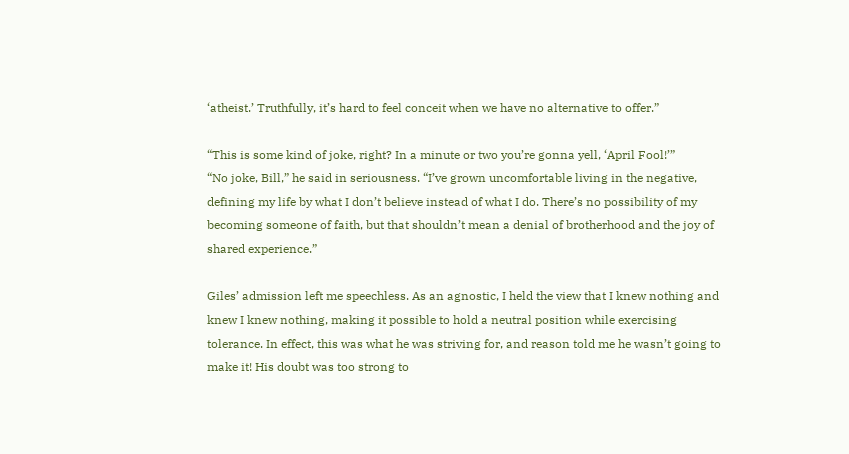‘atheist.’ Truthfully, it’s hard to feel conceit when we have no alternative to offer.”

“This is some kind of joke, right? In a minute or two you’re gonna yell, ‘April Fool!’”
“No joke, Bill,” he said in seriousness. “I’ve grown uncomfortable living in the negative, defining my life by what I don’t believe instead of what I do. There’s no possibility of my becoming someone of faith, but that shouldn’t mean a denial of brotherhood and the joy of shared experience.”

Giles’ admission left me speechless. As an agnostic, I held the view that I knew nothing and knew I knew nothing, making it possible to hold a neutral position while exercising tolerance. In effect, this was what he was striving for, and reason told me he wasn’t going to make it! His doubt was too strong to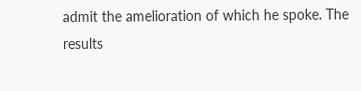admit the amelioration of which he spoke. The results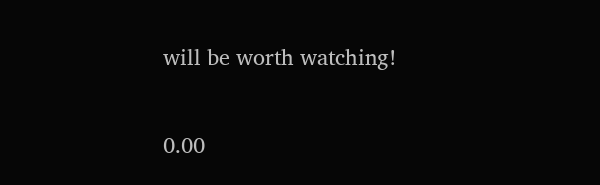will be worth watching!

0.00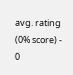avg. rating (0% score) - 0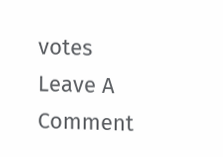votes
Leave A Comment